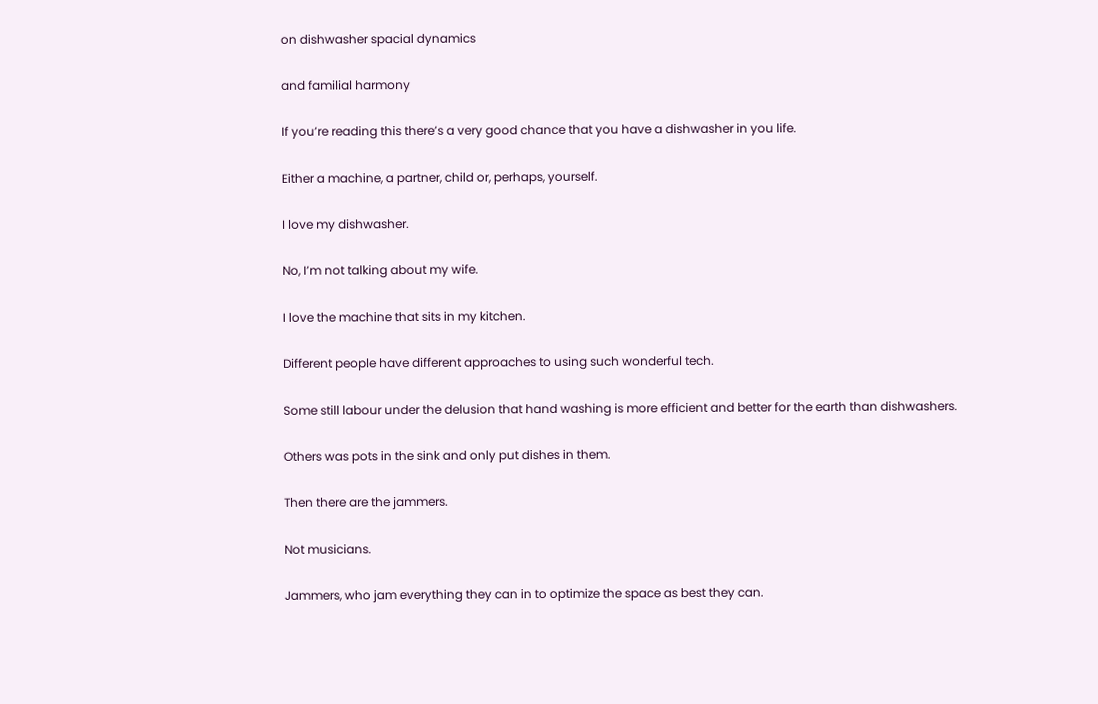on dishwasher spacial dynamics

and familial harmony

If you’re reading this there’s a very good chance that you have a dishwasher in you life.

Either a machine, a partner, child or, perhaps, yourself.

I love my dishwasher.

No, I’m not talking about my wife.

I love the machine that sits in my kitchen.

Different people have different approaches to using such wonderful tech.

Some still labour under the delusion that hand washing is more efficient and better for the earth than dishwashers.

Others was pots in the sink and only put dishes in them.

Then there are the jammers.

Not musicians.

Jammers, who jam everything they can in to optimize the space as best they can.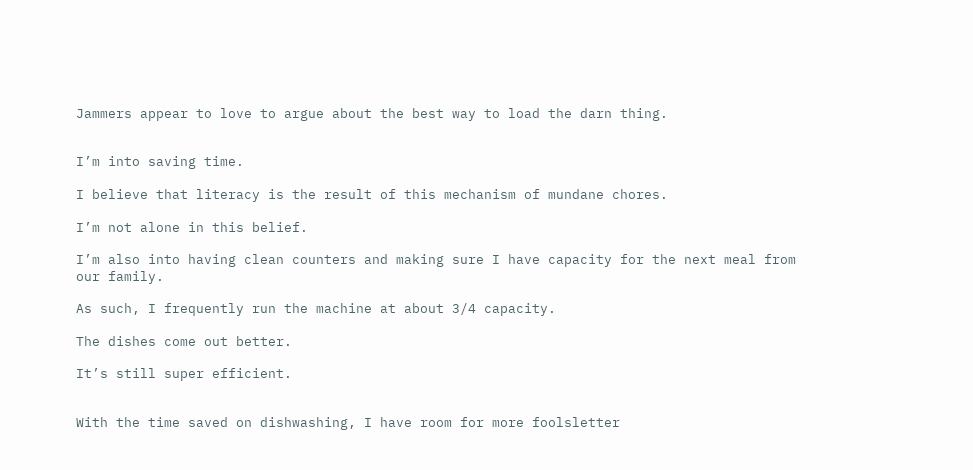Jammers appear to love to argue about the best way to load the darn thing.


I’m into saving time.

I believe that literacy is the result of this mechanism of mundane chores.

I’m not alone in this belief.

I’m also into having clean counters and making sure I have capacity for the next meal from our family.

As such, I frequently run the machine at about 3/4 capacity.

The dishes come out better.

It’s still super efficient.


With the time saved on dishwashing, I have room for more foolsletter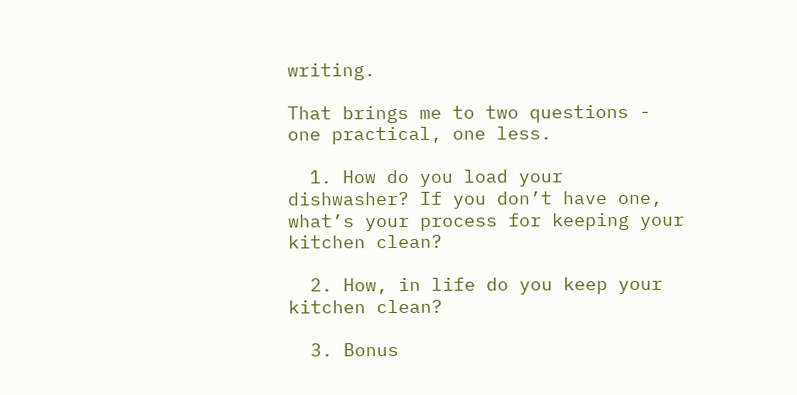writing.

That brings me to two questions - one practical, one less.

  1. How do you load your dishwasher? If you don’t have one, what’s your process for keeping your kitchen clean?

  2. How, in life do you keep your kitchen clean?

  3. Bonus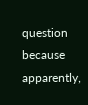question because apparently,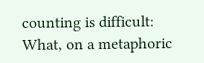counting is difficult: What, on a metaphoric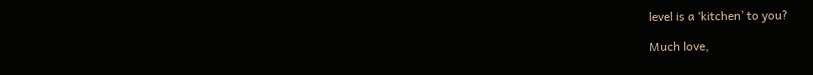level is a ‘kitchen’ to you?

Much love,